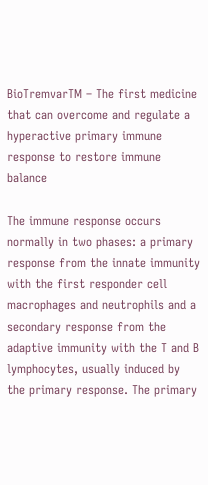BioTremvarTM – The first medicine that can overcome and regulate a hyperactive primary immune response to restore immune balance

The immune response occurs normally in two phases: a primary response from the innate immunity with the first responder cell macrophages and neutrophils and a secondary response from the adaptive immunity with the T and B lymphocytes, usually induced by the primary response. The primary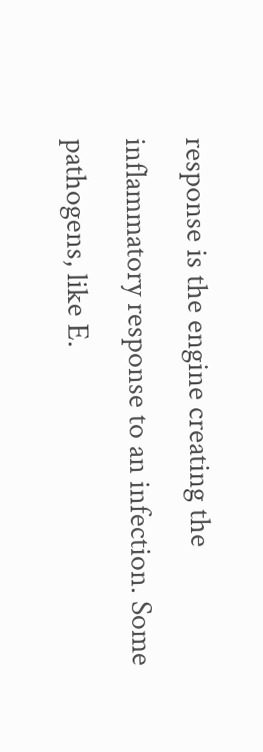response is the engine creating the inflammatory response to an infection. Some pathogens, like E.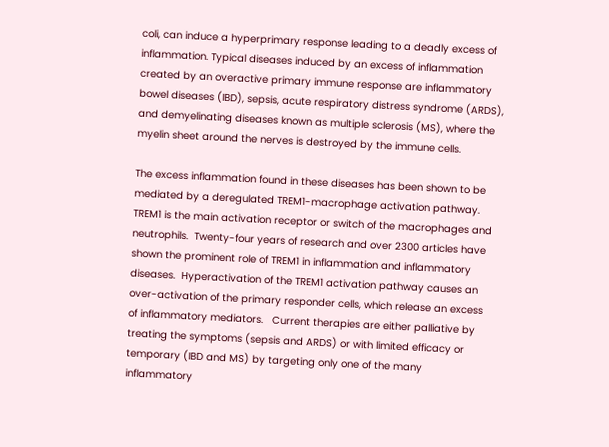coli, can induce a hyperprimary response leading to a deadly excess of inflammation. Typical diseases induced by an excess of inflammation created by an overactive primary immune response are inflammatory bowel diseases (IBD), sepsis, acute respiratory distress syndrome (ARDS), and demyelinating diseases known as multiple sclerosis (MS), where the myelin sheet around the nerves is destroyed by the immune cells.

The excess inflammation found in these diseases has been shown to be mediated by a deregulated TREM1-macrophage activation pathway.  TREM1 is the main activation receptor or switch of the macrophages and neutrophils.  Twenty-four years of research and over 2300 articles have shown the prominent role of TREM1 in inflammation and inflammatory diseases.  Hyperactivation of the TREM1 activation pathway causes an over-activation of the primary responder cells, which release an excess of inflammatory mediators.   Current therapies are either palliative by treating the symptoms (sepsis and ARDS) or with limited efficacy or temporary (IBD and MS) by targeting only one of the many inflammatory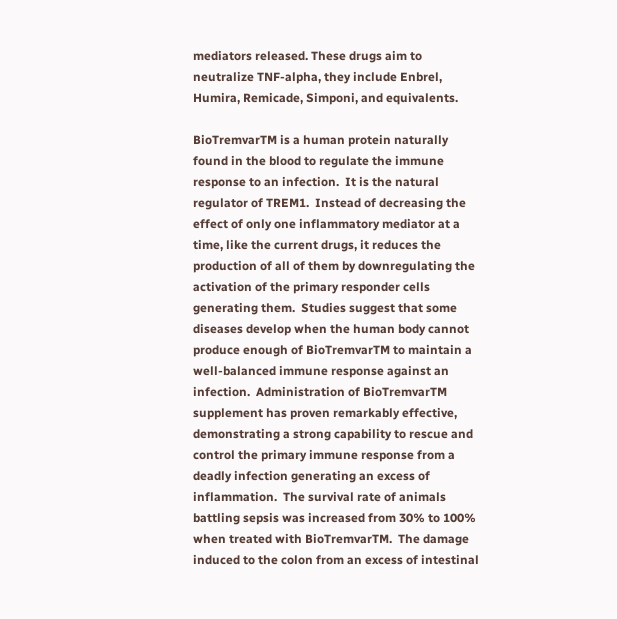mediators released. These drugs aim to neutralize TNF-alpha, they include Enbrel, Humira, Remicade, Simponi, and equivalents.

BioTremvarTM is a human protein naturally found in the blood to regulate the immune response to an infection.  It is the natural regulator of TREM1.  Instead of decreasing the effect of only one inflammatory mediator at a time, like the current drugs, it reduces the production of all of them by downregulating the activation of the primary responder cells generating them.  Studies suggest that some diseases develop when the human body cannot produce enough of BioTremvarTM to maintain a well-balanced immune response against an infection.  Administration of BioTremvarTM supplement has proven remarkably effective, demonstrating a strong capability to rescue and control the primary immune response from a deadly infection generating an excess of inflammation.  The survival rate of animals battling sepsis was increased from 30% to 100% when treated with BioTremvarTM.  The damage induced to the colon from an excess of intestinal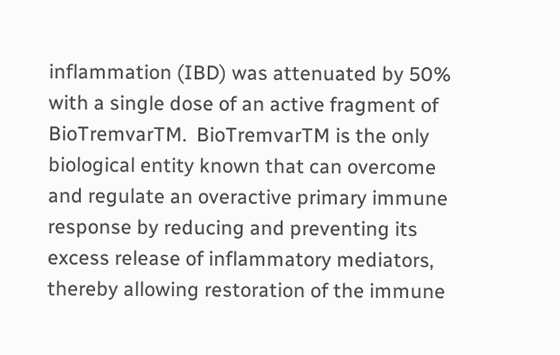inflammation (IBD) was attenuated by 50% with a single dose of an active fragment of BioTremvarTM.  BioTremvarTM is the only biological entity known that can overcome and regulate an overactive primary immune response by reducing and preventing its excess release of inflammatory mediators, thereby allowing restoration of the immune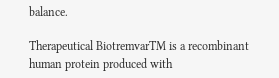balance.

Therapeutical BiotremvarTM is a recombinant human protein produced with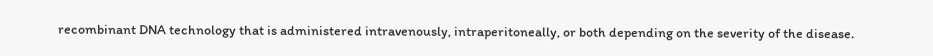recombinant DNA technology that is administered intravenously, intraperitoneally, or both depending on the severity of the disease.